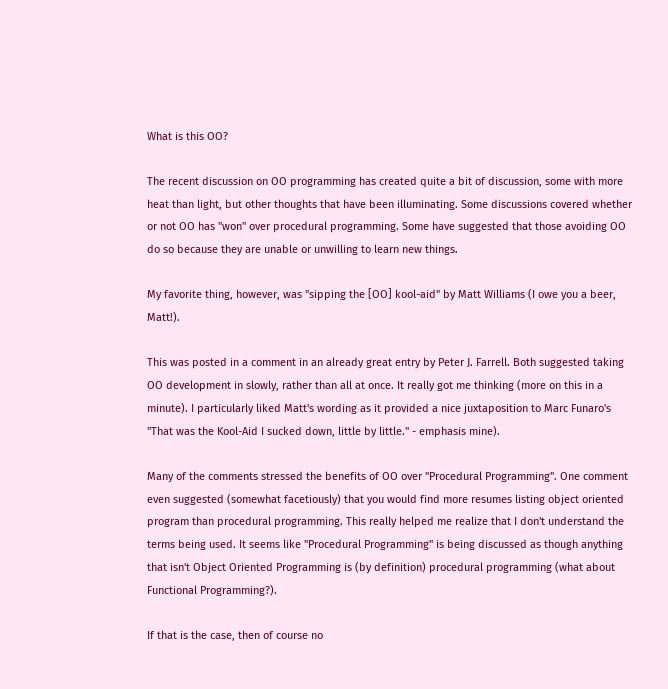What is this OO?

The recent discussion on OO programming has created quite a bit of discussion, some with more heat than light, but other thoughts that have been illuminating. Some discussions covered whether or not OO has "won" over procedural programming. Some have suggested that those avoiding OO do so because they are unable or unwilling to learn new things.

My favorite thing, however, was "sipping the [OO] kool-aid" by Matt Williams (I owe you a beer, Matt!).

This was posted in a comment in an already great entry by Peter J. Farrell. Both suggested taking OO development in slowly, rather than all at once. It really got me thinking (more on this in a minute). I particularly liked Matt's wording as it provided a nice juxtaposition to Marc Funaro's "That was the Kool-Aid I sucked down, little by little." - emphasis mine).

Many of the comments stressed the benefits of OO over "Procedural Programming". One comment even suggested (somewhat facetiously) that you would find more resumes listing object oriented program than procedural programming. This really helped me realize that I don't understand the terms being used. It seems like "Procedural Programming" is being discussed as though anything that isn't Object Oriented Programming is (by definition) procedural programming (what about Functional Programming?).

If that is the case, then of course no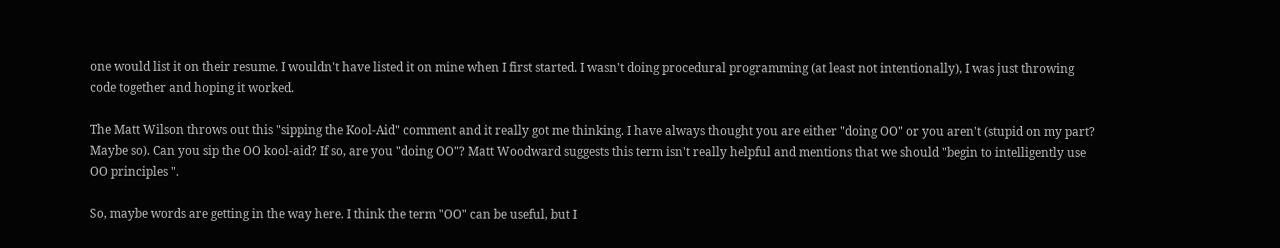one would list it on their resume. I wouldn't have listed it on mine when I first started. I wasn't doing procedural programming (at least not intentionally), I was just throwing code together and hoping it worked.

The Matt Wilson throws out this "sipping the Kool-Aid" comment and it really got me thinking. I have always thought you are either "doing OO" or you aren't (stupid on my part? Maybe so). Can you sip the OO kool-aid? If so, are you "doing OO"? Matt Woodward suggests this term isn't really helpful and mentions that we should "begin to intelligently use OO principles ".

So, maybe words are getting in the way here. I think the term "OO" can be useful, but I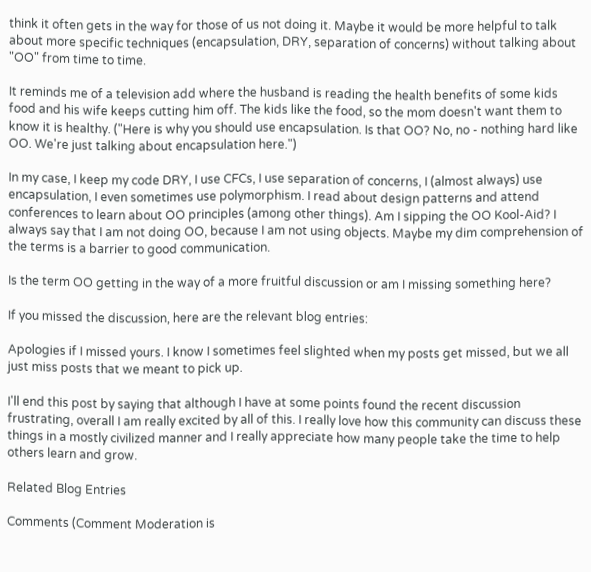think it often gets in the way for those of us not doing it. Maybe it would be more helpful to talk about more specific techniques (encapsulation, DRY, separation of concerns) without talking about "OO" from time to time.

It reminds me of a television add where the husband is reading the health benefits of some kids food and his wife keeps cutting him off. The kids like the food, so the mom doesn't want them to know it is healthy. ("Here is why you should use encapsulation. Is that OO? No, no - nothing hard like OO. We're just talking about encapsulation here.")

In my case, I keep my code DRY, I use CFCs, I use separation of concerns, I (almost always) use encapsulation, I even sometimes use polymorphism. I read about design patterns and attend conferences to learn about OO principles (among other things). Am I sipping the OO Kool-Aid? I always say that I am not doing OO, because I am not using objects. Maybe my dim comprehension of the terms is a barrier to good communication.

Is the term OO getting in the way of a more fruitful discussion or am I missing something here?

If you missed the discussion, here are the relevant blog entries:

Apologies if I missed yours. I know I sometimes feel slighted when my posts get missed, but we all just miss posts that we meant to pick up.

I'll end this post by saying that although I have at some points found the recent discussion frustrating, overall I am really excited by all of this. I really love how this community can discuss these things in a mostly civilized manner and I really appreciate how many people take the time to help others learn and grow.

Related Blog Entries

Comments (Comment Moderation is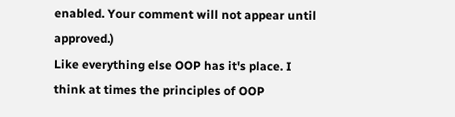enabled. Your comment will not appear until approved.)
Like everything else OOP has it's place. I think at times the principles of OOP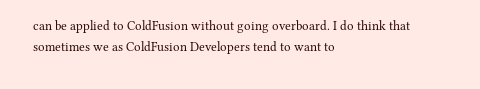can be applied to ColdFusion without going overboard. I do think that sometimes we as ColdFusion Developers tend to want to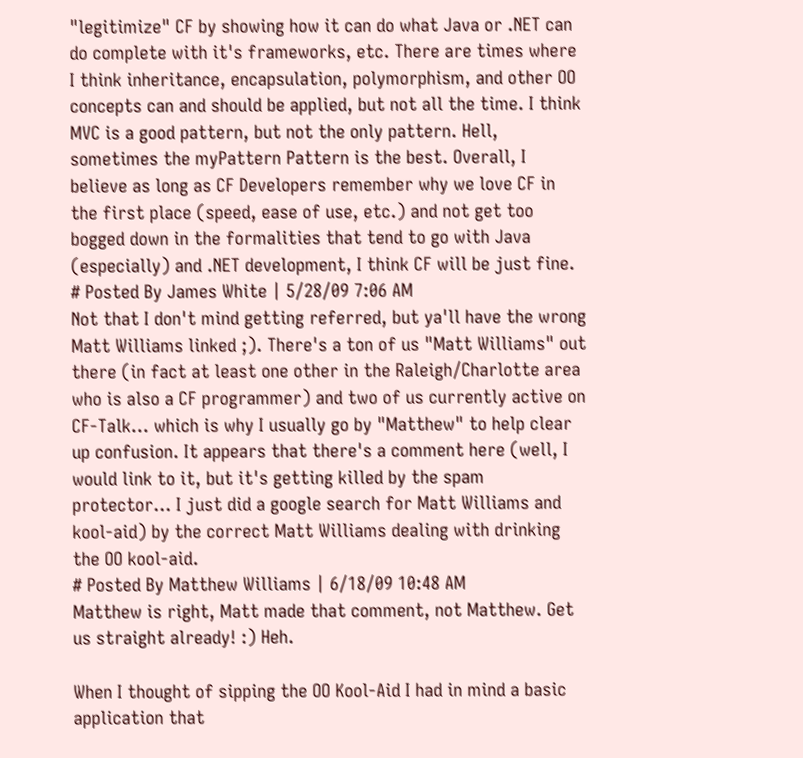"legitimize" CF by showing how it can do what Java or .NET can do complete with it's frameworks, etc. There are times where I think inheritance, encapsulation, polymorphism, and other OO concepts can and should be applied, but not all the time. I think MVC is a good pattern, but not the only pattern. Hell, sometimes the myPattern Pattern is the best. Overall, I believe as long as CF Developers remember why we love CF in the first place (speed, ease of use, etc.) and not get too bogged down in the formalities that tend to go with Java (especially) and .NET development, I think CF will be just fine.
# Posted By James White | 5/28/09 7:06 AM
Not that I don't mind getting referred, but ya'll have the wrong Matt Williams linked ;). There's a ton of us "Matt Williams" out there (in fact at least one other in the Raleigh/Charlotte area who is also a CF programmer) and two of us currently active on CF-Talk... which is why I usually go by "Matthew" to help clear up confusion. It appears that there's a comment here (well, I would link to it, but it's getting killed by the spam protector... I just did a google search for Matt Williams and kool-aid) by the correct Matt Williams dealing with drinking the OO kool-aid.
# Posted By Matthew Williams | 6/18/09 10:48 AM
Matthew is right, Matt made that comment, not Matthew. Get us straight already! :) Heh.

When I thought of sipping the OO Kool-Aid I had in mind a basic application that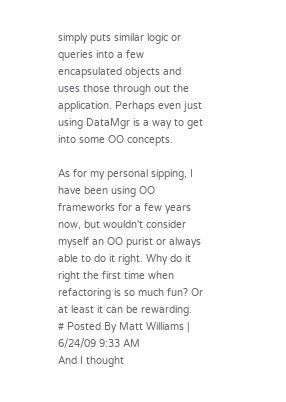simply puts similar logic or queries into a few encapsulated objects and uses those through out the application. Perhaps even just using DataMgr is a way to get into some OO concepts.

As for my personal sipping, I have been using OO frameworks for a few years now, but wouldn't consider myself an OO purist or always able to do it right. Why do it right the first time when refactoring is so much fun? Or at least it can be rewarding.
# Posted By Matt Williams | 6/24/09 9:33 AM
And I thought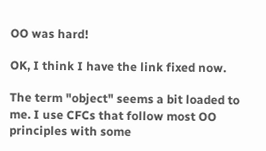OO was hard!

OK, I think I have the link fixed now.

The term "object" seems a bit loaded to me. I use CFCs that follow most OO principles with some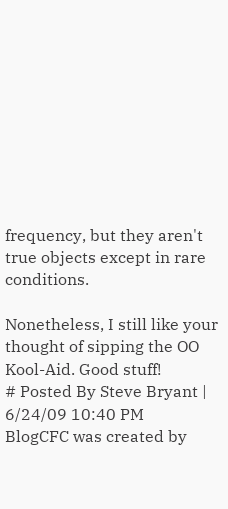frequency, but they aren't true objects except in rare conditions.

Nonetheless, I still like your thought of sipping the OO Kool-Aid. Good stuff!
# Posted By Steve Bryant | 6/24/09 10:40 PM
BlogCFC was created by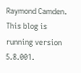Raymond Camden. This blog is running version 5.8.001.